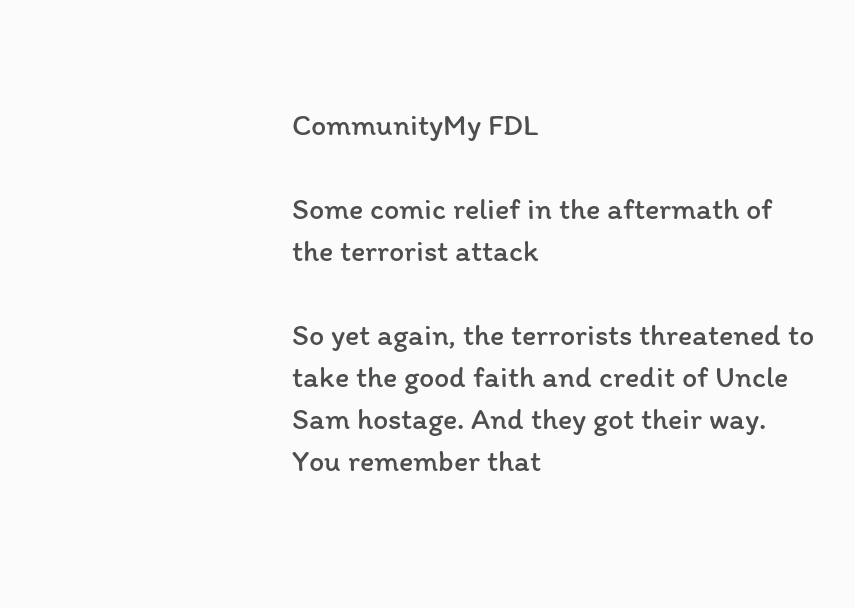CommunityMy FDL

Some comic relief in the aftermath of the terrorist attack

So yet again, the terrorists threatened to take the good faith and credit of Uncle Sam hostage. And they got their way. You remember that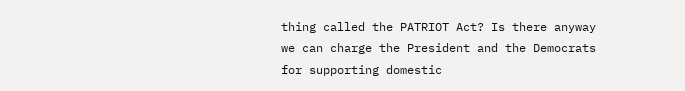thing called the PATRIOT Act? Is there anyway we can charge the President and the Democrats for supporting domestic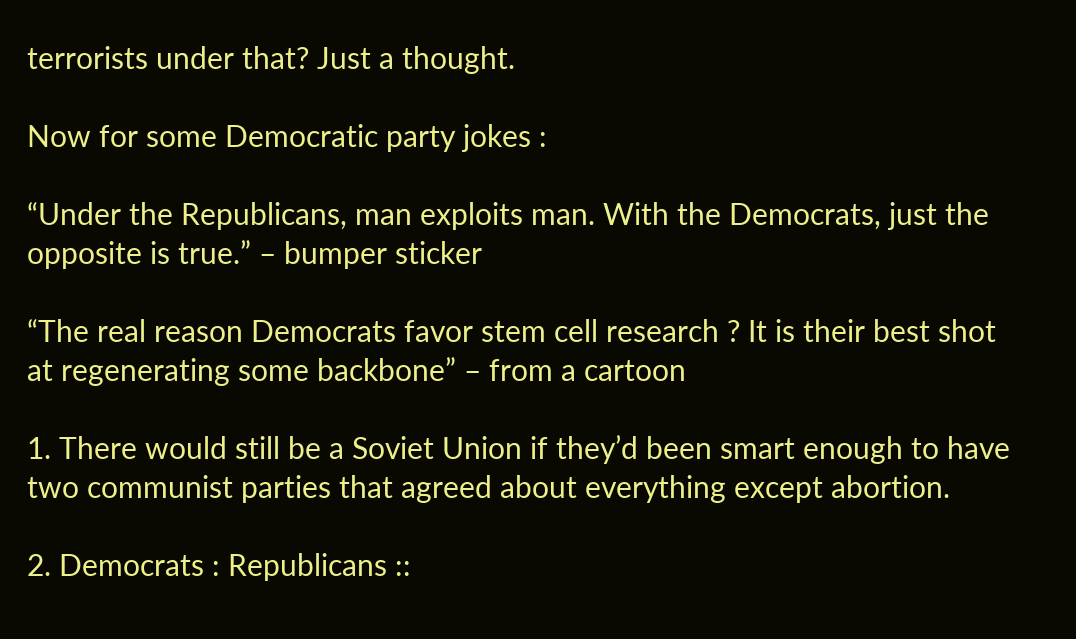terrorists under that? Just a thought.

Now for some Democratic party jokes :

“Under the Republicans, man exploits man. With the Democrats, just the opposite is true.” – bumper sticker

“The real reason Democrats favor stem cell research ? It is their best shot at regenerating some backbone” – from a cartoon

1. There would still be a Soviet Union if they’d been smart enough to have two communist parties that agreed about everything except abortion.

2. Democrats : Republicans ::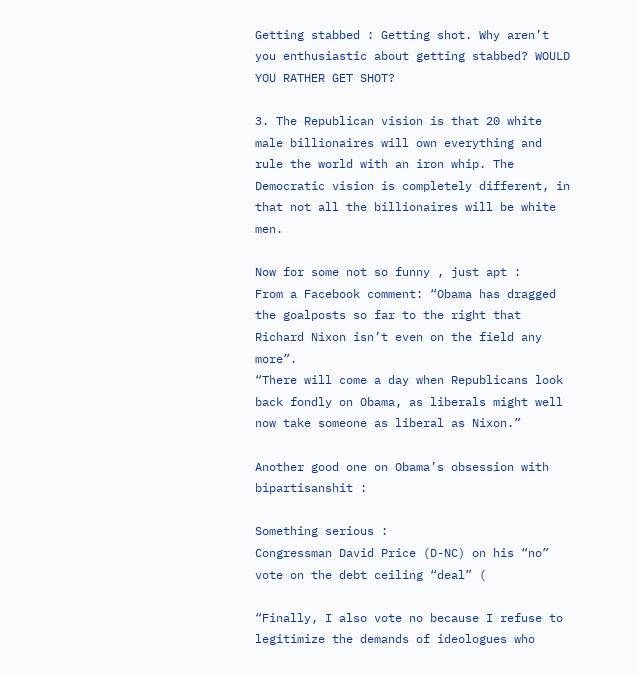Getting stabbed : Getting shot. Why aren’t you enthusiastic about getting stabbed? WOULD YOU RATHER GET SHOT?

3. The Republican vision is that 20 white male billionaires will own everything and rule the world with an iron whip. The Democratic vision is completely different, in that not all the billionaires will be white men.

Now for some not so funny , just apt :
From a Facebook comment: “Obama has dragged the goalposts so far to the right that Richard Nixon isn’t even on the field any more”.
“There will come a day when Republicans look back fondly on Obama, as liberals might well now take someone as liberal as Nixon.”

Another good one on Obama’s obsession with bipartisanshit :

Something serious :
Congressman David Price (D-NC) on his “no” vote on the debt ceiling “deal” (

“Finally, I also vote no because I refuse to legitimize the demands of ideologues who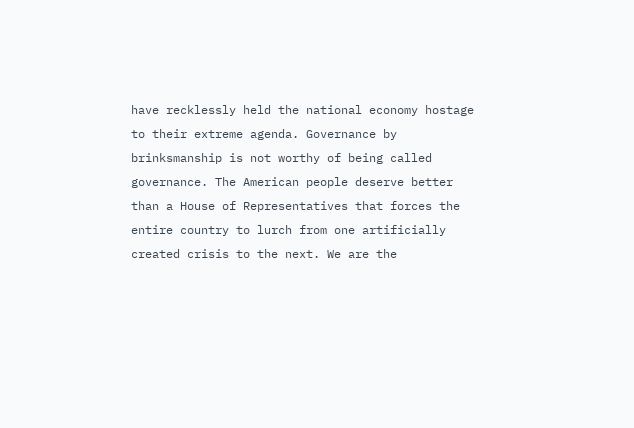have recklessly held the national economy hostage to their extreme agenda. Governance by brinksmanship is not worthy of being called governance. The American people deserve better than a House of Representatives that forces the entire country to lurch from one artificially created crisis to the next. We are the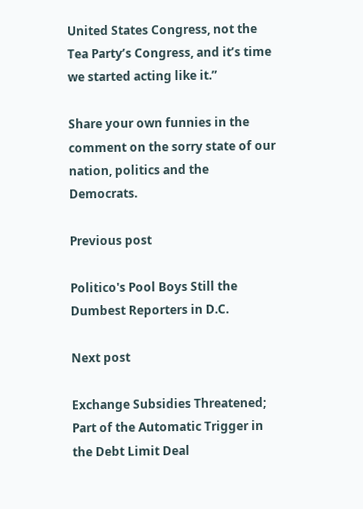United States Congress, not the Tea Party’s Congress, and it’s time we started acting like it.”

Share your own funnies in the comment on the sorry state of our nation, politics and the Democrats.

Previous post

Politico's Pool Boys Still the Dumbest Reporters in D.C.

Next post

Exchange Subsidies Threatened; Part of the Automatic Trigger in the Debt Limit Deal